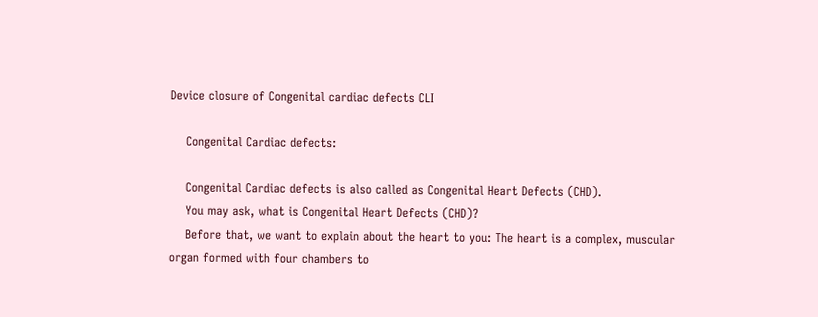Device closure of Congenital cardiac defects CLI

    Congenital Cardiac defects:

    Congenital Cardiac defects is also called as Congenital Heart Defects (CHD).
    You may ask, what is Congenital Heart Defects (CHD)?
    Before that, we want to explain about the heart to you: The heart is a complex, muscular organ formed with four chambers to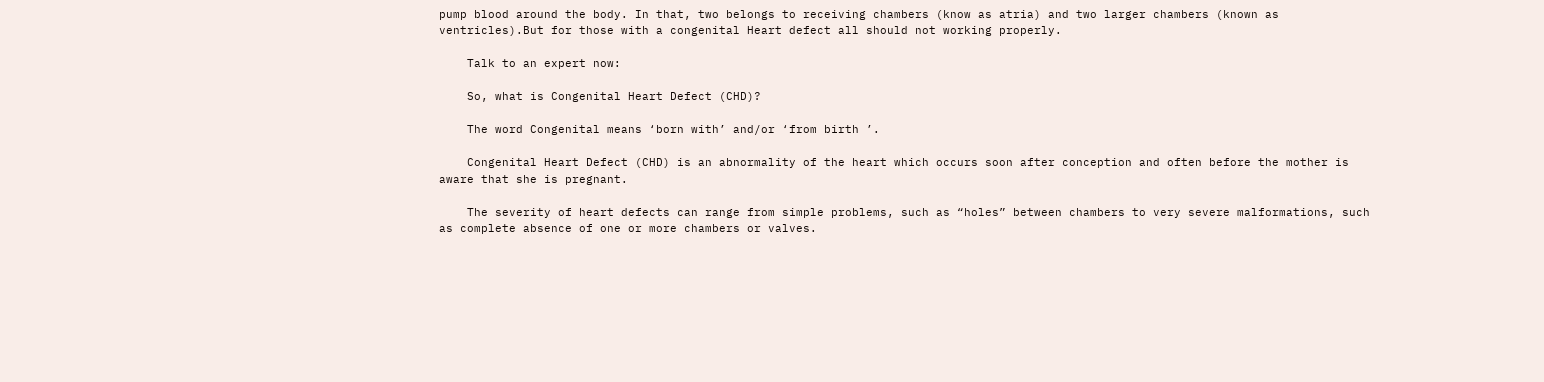pump blood around the body. In that, two belongs to receiving chambers (know as atria) and two larger chambers (known as ventricles).But for those with a congenital Heart defect all should not working properly.

    Talk to an expert now:

    So, what is Congenital Heart Defect (CHD)?

    The word Congenital means ‘born with’ and/or ‘from birth ’.

    Congenital Heart Defect (CHD) is an abnormality of the heart which occurs soon after conception and often before the mother is aware that she is pregnant.

    The severity of heart defects can range from simple problems, such as “holes” between chambers to very severe malformations, such as complete absence of one or more chambers or valves.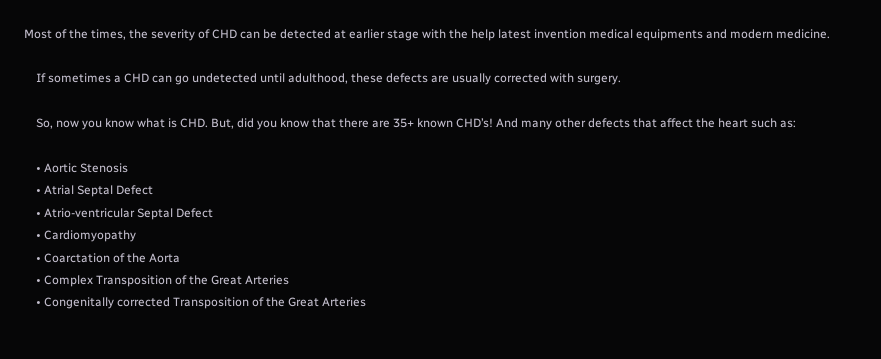Most of the times, the severity of CHD can be detected at earlier stage with the help latest invention medical equipments and modern medicine.

    If sometimes a CHD can go undetected until adulthood, these defects are usually corrected with surgery.

    So, now you know what is CHD. But, did you know that there are 35+ known CHD’s! And many other defects that affect the heart such as:

    • Aortic Stenosis
    • Atrial Septal Defect
    • Atrio-ventricular Septal Defect
    • Cardiomyopathy
    • Coarctation of the Aorta
    • Complex Transposition of the Great Arteries
    • Congenitally corrected Transposition of the Great Arteries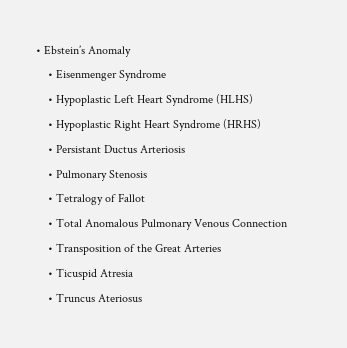• Ebstein’s Anomaly
    • Eisenmenger Syndrome
    • Hypoplastic Left Heart Syndrome (HLHS)
    • Hypoplastic Right Heart Syndrome (HRHS)
    • Persistant Ductus Arteriosis
    • Pulmonary Stenosis
    • Tetralogy of Fallot
    • Total Anomalous Pulmonary Venous Connection
    • Transposition of the Great Arteries
    • Ticuspid Atresia
    • Truncus Ateriosus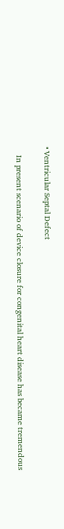• Ventricular Septal Defect

    In present scenario of device closure for congenital heart disease has became tremendous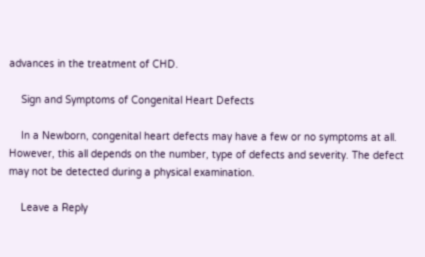advances in the treatment of CHD.

    Sign and Symptoms of Congenital Heart Defects

    In a Newborn, congenital heart defects may have a few or no symptoms at all. However, this all depends on the number, type of defects and severity. The defect may not be detected during a physical examination.

    Leave a Reply